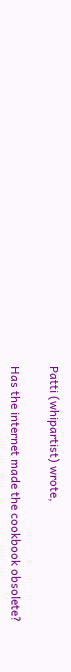Patti (whipartist) wrote,

Has the internet made the cookbook obsolete?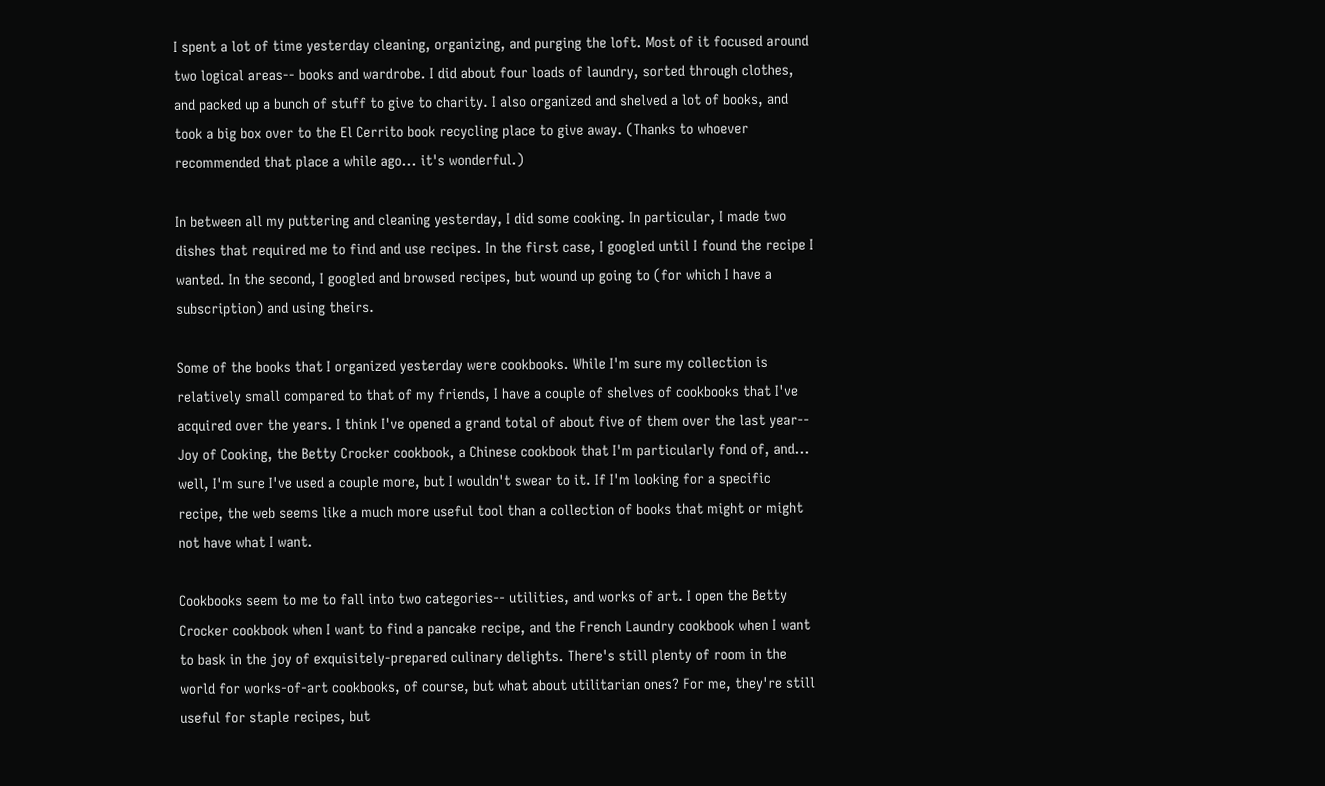I spent a lot of time yesterday cleaning, organizing, and purging the loft. Most of it focused around two logical areas-- books and wardrobe. I did about four loads of laundry, sorted through clothes, and packed up a bunch of stuff to give to charity. I also organized and shelved a lot of books, and took a big box over to the El Cerrito book recycling place to give away. (Thanks to whoever recommended that place a while ago... it's wonderful.)

In between all my puttering and cleaning yesterday, I did some cooking. In particular, I made two dishes that required me to find and use recipes. In the first case, I googled until I found the recipe I wanted. In the second, I googled and browsed recipes, but wound up going to (for which I have a subscription) and using theirs.

Some of the books that I organized yesterday were cookbooks. While I'm sure my collection is relatively small compared to that of my friends, I have a couple of shelves of cookbooks that I've acquired over the years. I think I've opened a grand total of about five of them over the last year-- Joy of Cooking, the Betty Crocker cookbook, a Chinese cookbook that I'm particularly fond of, and... well, I'm sure I've used a couple more, but I wouldn't swear to it. If I'm looking for a specific recipe, the web seems like a much more useful tool than a collection of books that might or might not have what I want.

Cookbooks seem to me to fall into two categories-- utilities, and works of art. I open the Betty Crocker cookbook when I want to find a pancake recipe, and the French Laundry cookbook when I want to bask in the joy of exquisitely-prepared culinary delights. There's still plenty of room in the world for works-of-art cookbooks, of course, but what about utilitarian ones? For me, they're still useful for staple recipes, but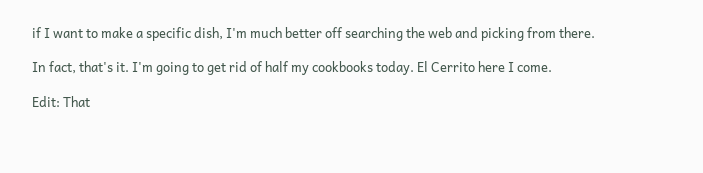if I want to make a specific dish, I'm much better off searching the web and picking from there.

In fact, that's it. I'm going to get rid of half my cookbooks today. El Cerrito here I come.

Edit: That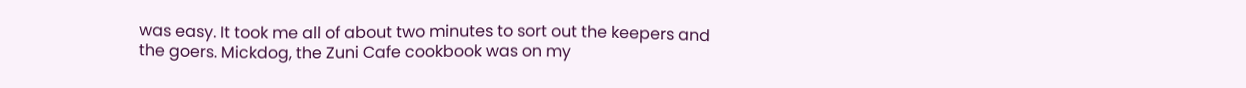was easy. It took me all of about two minutes to sort out the keepers and the goers. Mickdog, the Zuni Cafe cookbook was on my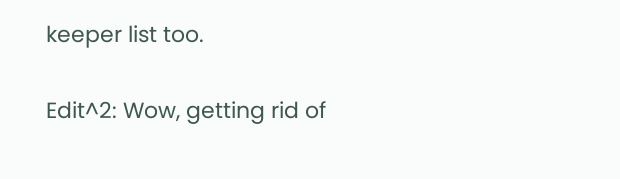keeper list too.

Edit^2: Wow, getting rid of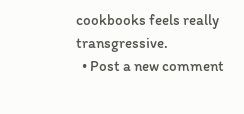cookbooks feels really transgressive.
  • Post a new comment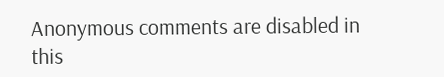Anonymous comments are disabled in this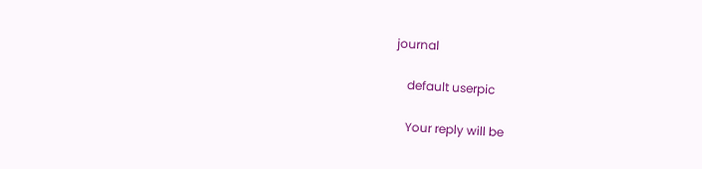journal

    default userpic

    Your reply will be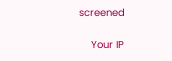screened

    Your IP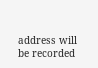address will be recorded